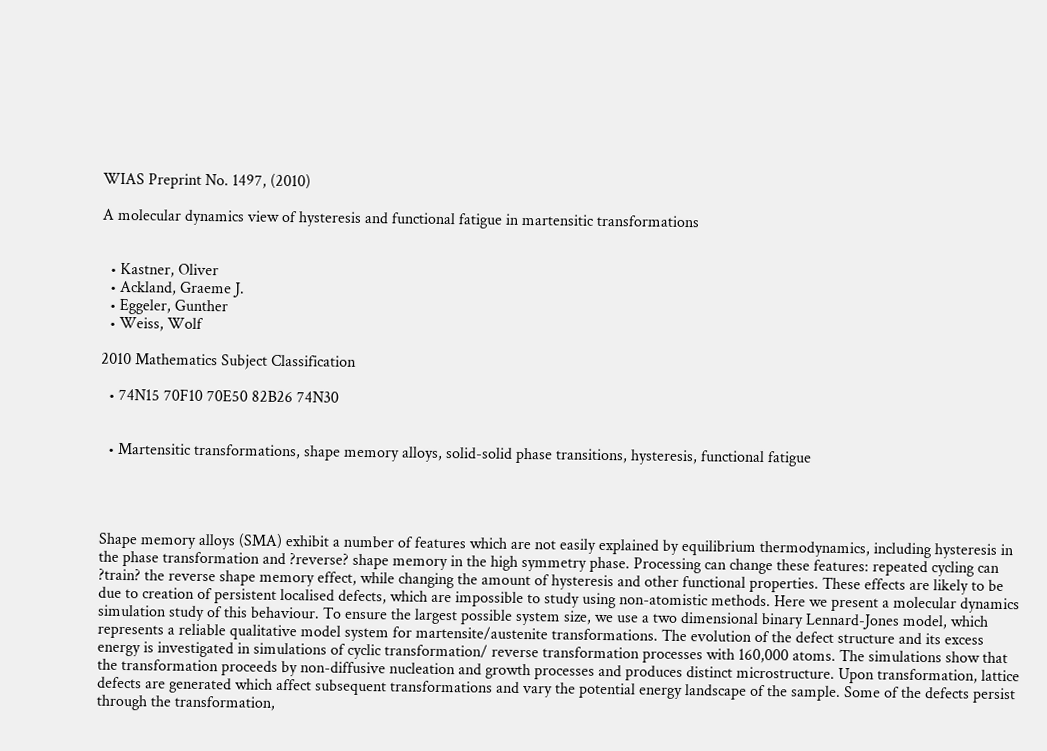WIAS Preprint No. 1497, (2010)

A molecular dynamics view of hysteresis and functional fatigue in martensitic transformations


  • Kastner, Oliver
  • Ackland, Graeme J.
  • Eggeler, Gunther
  • Weiss, Wolf

2010 Mathematics Subject Classification

  • 74N15 70F10 70E50 82B26 74N30


  • Martensitic transformations, shape memory alloys, solid-solid phase transitions, hysteresis, functional fatigue




Shape memory alloys (SMA) exhibit a number of features which are not easily explained by equilibrium thermodynamics, including hysteresis in the phase transformation and ?reverse? shape memory in the high symmetry phase. Processing can change these features: repeated cycling can ?train? the reverse shape memory effect, while changing the amount of hysteresis and other functional properties. These effects are likely to be due to creation of persistent localised defects, which are impossible to study using non-atomistic methods. Here we present a molecular dynamics simulation study of this behaviour. To ensure the largest possible system size, we use a two dimensional binary Lennard-Jones model, which represents a reliable qualitative model system for martensite/austenite transformations. The evolution of the defect structure and its excess energy is investigated in simulations of cyclic transformation/ reverse transformation processes with 160,000 atoms. The simulations show that the transformation proceeds by non-diffusive nucleation and growth processes and produces distinct microstructure. Upon transformation, lattice defects are generated which affect subsequent transformations and vary the potential energy landscape of the sample. Some of the defects persist through the transformation,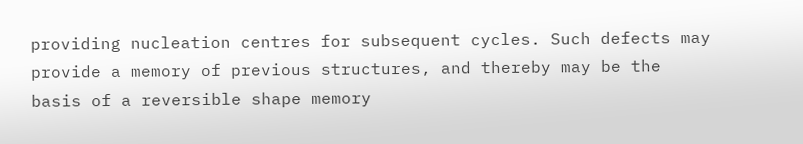providing nucleation centres for subsequent cycles. Such defects may provide a memory of previous structures, and thereby may be the basis of a reversible shape memory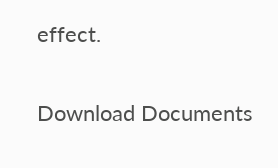effect.

Download Documents